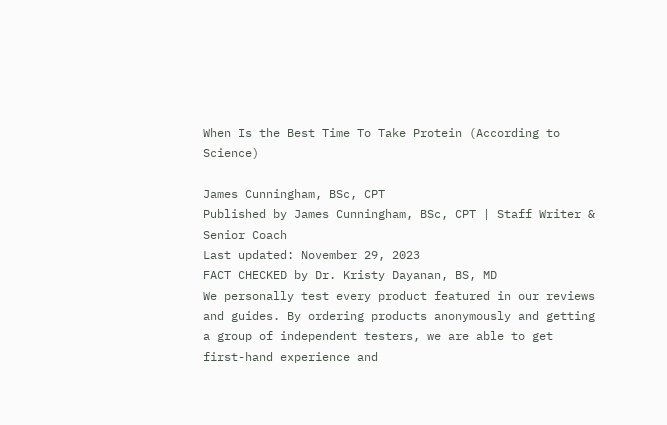When Is the Best Time To Take Protein (According to Science)

James Cunningham, BSc, CPT
Published by James Cunningham, BSc, CPT | Staff Writer & Senior Coach
Last updated: November 29, 2023
FACT CHECKED by Dr. Kristy Dayanan, BS, MD
We personally test every product featured in our reviews and guides. By ordering products anonymously and getting a group of independent testers, we are able to get first-hand experience and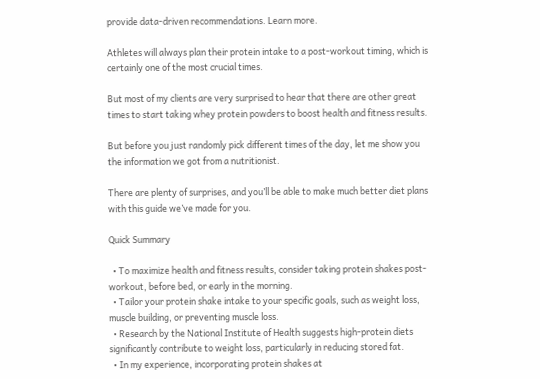provide data-driven recommendations. Learn more.

Athletes will always plan their protein intake to a post-workout timing, which is certainly one of the most crucial times.

But most of my clients are very surprised to hear that there are other great times to start taking whey protein powders to boost health and fitness results.

But before you just randomly pick different times of the day, let me show you the information we got from a nutritionist.

There are plenty of surprises, and you’ll be able to make much better diet plans with this guide we’ve made for you.

Quick Summary

  • To maximize health and fitness results, consider taking protein shakes post-workout, before bed, or early in the morning.
  • Tailor your protein shake intake to your specific goals, such as weight loss, muscle building, or preventing muscle loss.
  • Research by the National Institute of Health suggests high-protein diets significantly contribute to weight loss, particularly in reducing stored fat.
  • In my experience, incorporating protein shakes at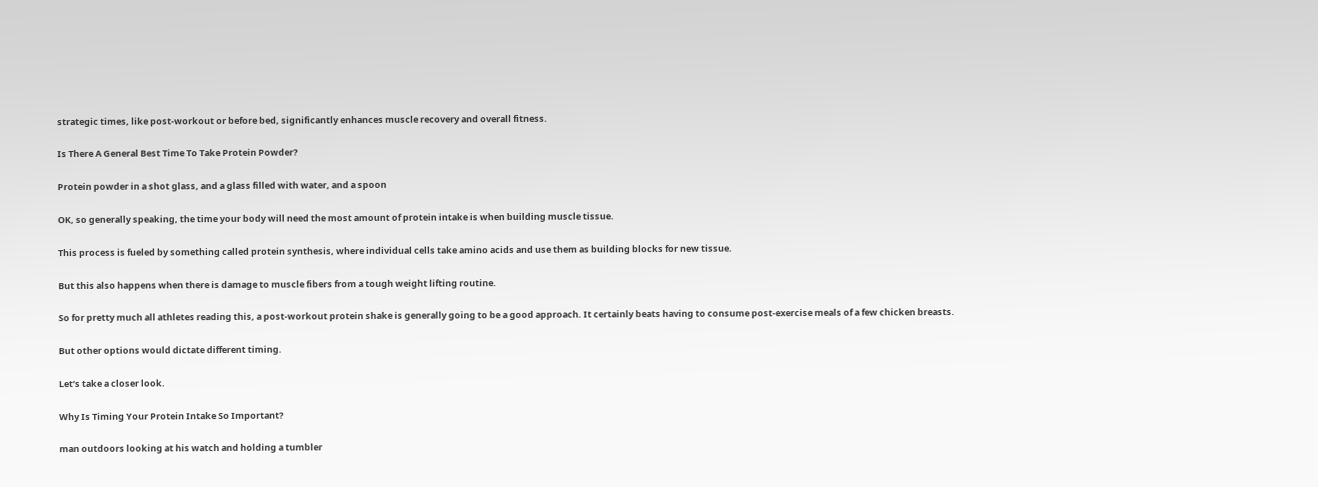strategic times, like post-workout or before bed, significantly enhances muscle recovery and overall fitness.

Is There A General Best Time To Take Protein Powder?

Protein powder in a shot glass, and a glass filled with water, and a spoon

OK, so generally speaking, the time your body will need the most amount of protein intake is when building muscle tissue.

This process is fueled by something called protein synthesis, where individual cells take amino acids and use them as building blocks for new tissue.

But this also happens when there is damage to muscle fibers from a tough weight lifting routine.

So for pretty much all athletes reading this, a post-workout protein shake is generally going to be a good approach. It certainly beats having to consume post-exercise meals of a few chicken breasts.

But other options would dictate different timing.

Let’s take a closer look.

Why Is Timing Your Protein Intake So Important?

man outdoors looking at his watch and holding a tumbler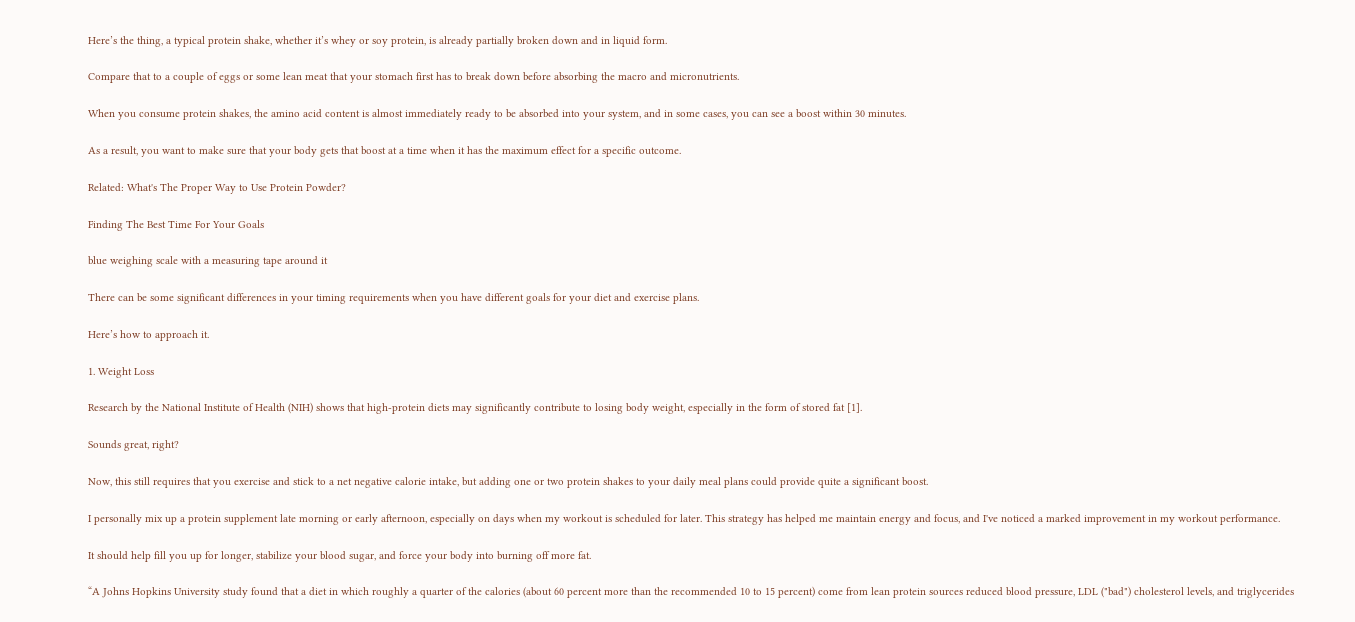Here’s the thing, a typical protein shake, whether it’s whey or soy protein, is already partially broken down and in liquid form.

Compare that to a couple of eggs or some lean meat that your stomach first has to break down before absorbing the macro and micronutrients.

When you consume protein shakes, the amino acid content is almost immediately ready to be absorbed into your system, and in some cases, you can see a boost within 30 minutes.

As a result, you want to make sure that your body gets that boost at a time when it has the maximum effect for a specific outcome.

Related: What's The Proper Way to Use Protein Powder?

Finding The Best Time For Your Goals

blue weighing scale with a measuring tape around it

There can be some significant differences in your timing requirements when you have different goals for your diet and exercise plans.

Here’s how to approach it.

1. Weight Loss

Research by the National Institute of Health (NIH) shows that high-protein diets may significantly contribute to losing body weight, especially in the form of stored fat [1].

Sounds great, right?

Now, this still requires that you exercise and stick to a net negative calorie intake, but adding one or two protein shakes to your daily meal plans could provide quite a significant boost.

I personally mix up a protein supplement late morning or early afternoon, especially on days when my workout is scheduled for later. This strategy has helped me maintain energy and focus, and I've noticed a marked improvement in my workout performance.

It should help fill you up for longer, stabilize your blood sugar, and force your body into burning off more fat.

“A Johns Hopkins University study found that a diet in which roughly a quarter of the calories (about 60 percent more than the recommended 10 to 15 percent) come from lean protein sources reduced blood pressure, LDL ("bad") cholesterol levels, and triglycerides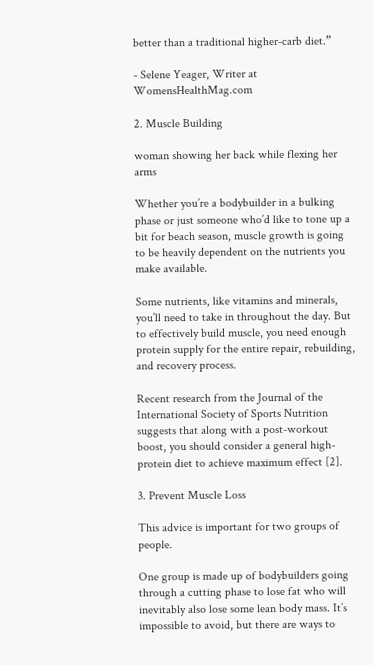better than a traditional higher-carb diet.”

- Selene Yeager, Writer at WomensHealthMag.com

2. Muscle Building

woman showing her back while flexing her arms

Whether you’re a bodybuilder in a bulking phase or just someone who’d like to tone up a bit for beach season, muscle growth is going to be heavily dependent on the nutrients you make available.

Some nutrients, like vitamins and minerals, you’ll need to take in throughout the day. But to effectively build muscle, you need enough protein supply for the entire repair, rebuilding, and recovery process.

Recent research from the Journal of the International Society of Sports Nutrition suggests that along with a post-workout boost, you should consider a general high-protein diet to achieve maximum effect [2].

3. Prevent Muscle Loss

This advice is important for two groups of people.

One group is made up of bodybuilders going through a cutting phase to lose fat who will inevitably also lose some lean body mass. It’s impossible to avoid, but there are ways to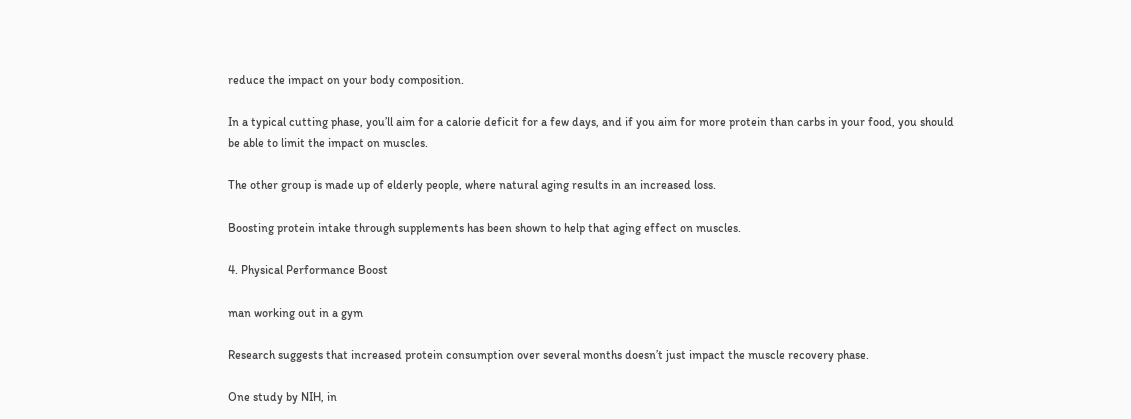reduce the impact on your body composition.

In a typical cutting phase, you’ll aim for a calorie deficit for a few days, and if you aim for more protein than carbs in your food, you should be able to limit the impact on muscles.

The other group is made up of elderly people, where natural aging results in an increased loss.

Boosting protein intake through supplements has been shown to help that aging effect on muscles.

4. Physical Performance Boost

man working out in a gym

Research suggests that increased protein consumption over several months doesn’t just impact the muscle recovery phase.

One study by NIH, in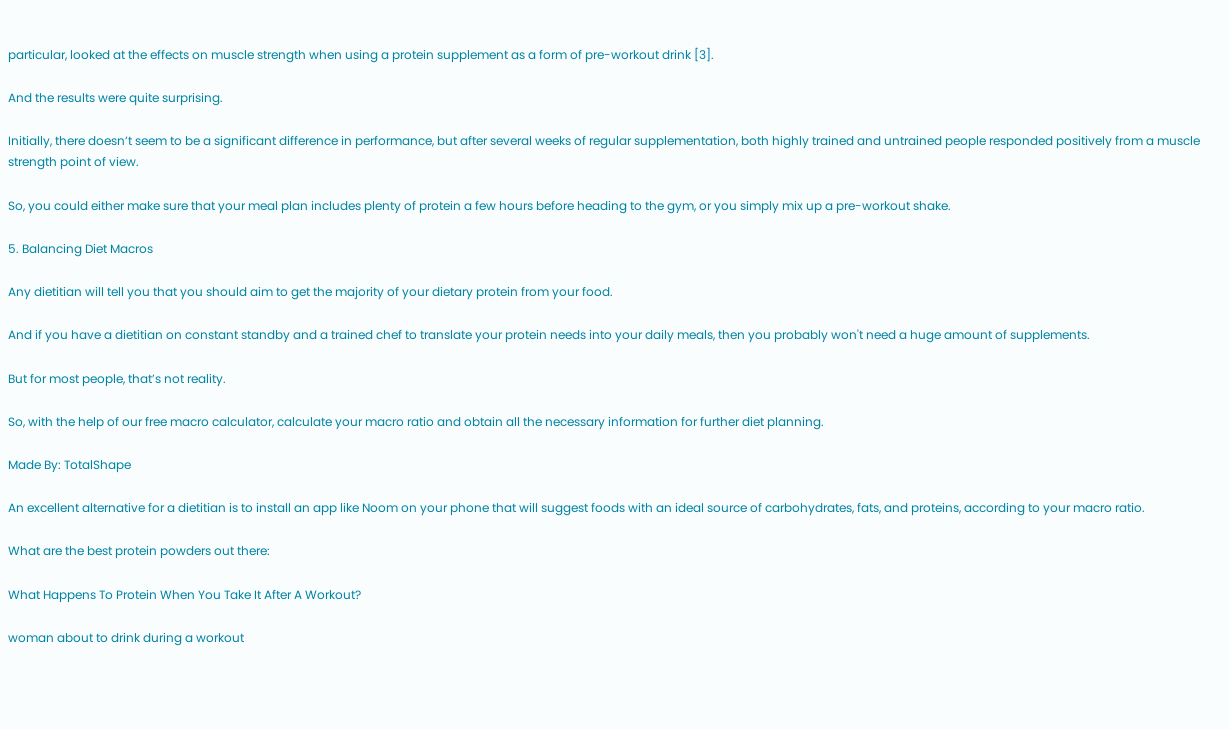particular, looked at the effects on muscle strength when using a protein supplement as a form of pre-workout drink [3].

And the results were quite surprising.

Initially, there doesn’t seem to be a significant difference in performance, but after several weeks of regular supplementation, both highly trained and untrained people responded positively from a muscle strength point of view.

So, you could either make sure that your meal plan includes plenty of protein a few hours before heading to the gym, or you simply mix up a pre-workout shake.

5. Balancing Diet Macros

Any dietitian will tell you that you should aim to get the majority of your dietary protein from your food.

And if you have a dietitian on constant standby and a trained chef to translate your protein needs into your daily meals, then you probably won't need a huge amount of supplements.

But for most people, that’s not reality.

So, with the help of our free macro calculator, calculate your macro ratio and obtain all the necessary information for further diet planning.

Made By: TotalShape

An excellent alternative for a dietitian is to install an app like Noom on your phone that will suggest foods with an ideal source of carbohydrates, fats, and proteins, according to your macro ratio.

What are the best protein powders out there:

What Happens To Protein When You Take It After A Workout?

woman about to drink during a workout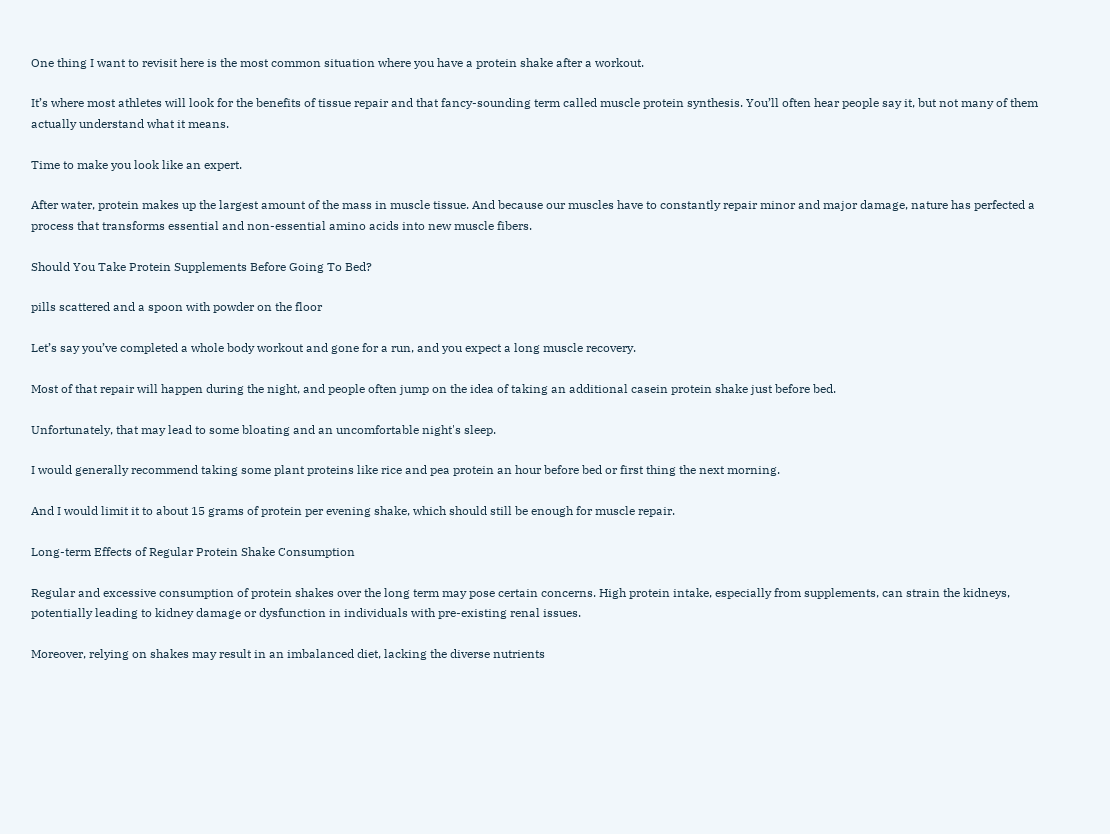One thing I want to revisit here is the most common situation where you have a protein shake after a workout.

It’s where most athletes will look for the benefits of tissue repair and that fancy-sounding term called muscle protein synthesis. You’ll often hear people say it, but not many of them actually understand what it means.

Time to make you look like an expert.

After water, protein makes up the largest amount of the mass in muscle tissue. And because our muscles have to constantly repair minor and major damage, nature has perfected a process that transforms essential and non-essential amino acids into new muscle fibers.

Should You Take Protein Supplements Before Going To Bed?

pills scattered and a spoon with powder on the floor

Let’s say you’ve completed a whole body workout and gone for a run, and you expect a long muscle recovery.

Most of that repair will happen during the night, and people often jump on the idea of taking an additional casein protein shake just before bed.

Unfortunately, that may lead to some bloating and an uncomfortable night's sleep.

I would generally recommend taking some plant proteins like rice and pea protein an hour before bed or first thing the next morning.

And I would limit it to about 15 grams of protein per evening shake, which should still be enough for muscle repair.

Long-term Effects of Regular Protein Shake Consumption

Regular and excessive consumption of protein shakes over the long term may pose certain concerns. High protein intake, especially from supplements, can strain the kidneys, potentially leading to kidney damage or dysfunction in individuals with pre-existing renal issues.

Moreover, relying on shakes may result in an imbalanced diet, lacking the diverse nutrients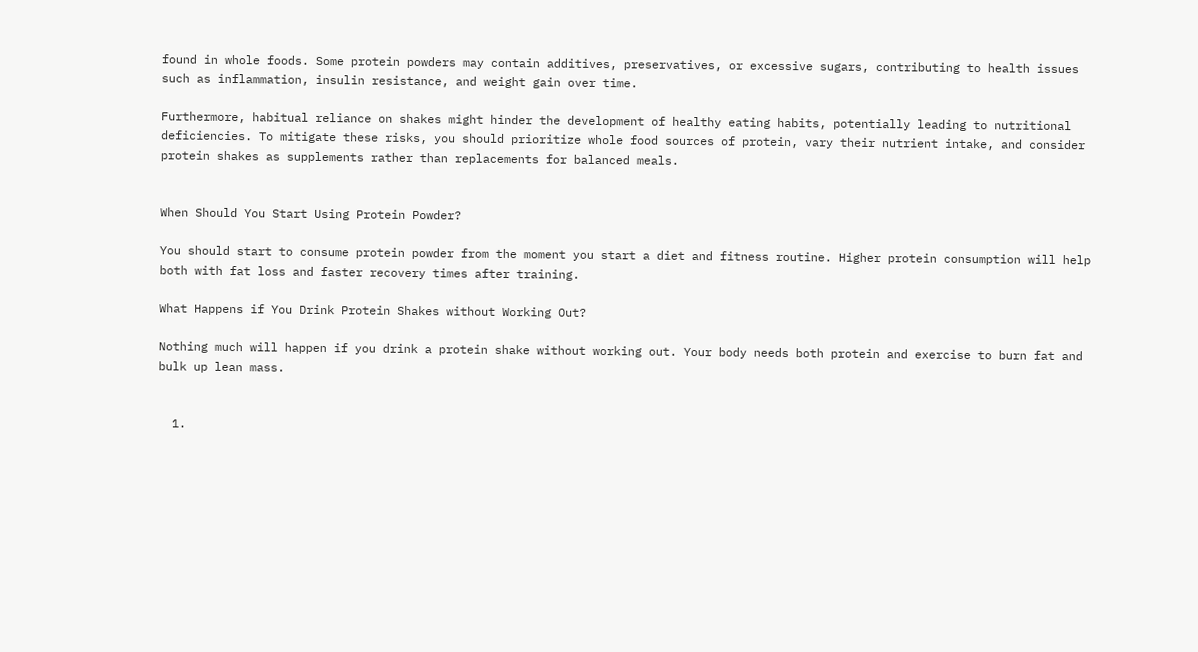found in whole foods. Some protein powders may contain additives, preservatives, or excessive sugars, contributing to health issues such as inflammation, insulin resistance, and weight gain over time.

Furthermore, habitual reliance on shakes might hinder the development of healthy eating habits, potentially leading to nutritional deficiencies. To mitigate these risks, you should prioritize whole food sources of protein, vary their nutrient intake, and consider protein shakes as supplements rather than replacements for balanced meals.


When Should You Start Using Protein Powder?

You should start to consume protein powder from the moment you start a diet and fitness routine. Higher protein consumption will help both with fat loss and faster recovery times after training.

What Happens if You Drink Protein Shakes without Working Out?

Nothing much will happen if you drink a protein shake without working out. Your body needs both protein and exercise to burn fat and bulk up lean mass.


  1.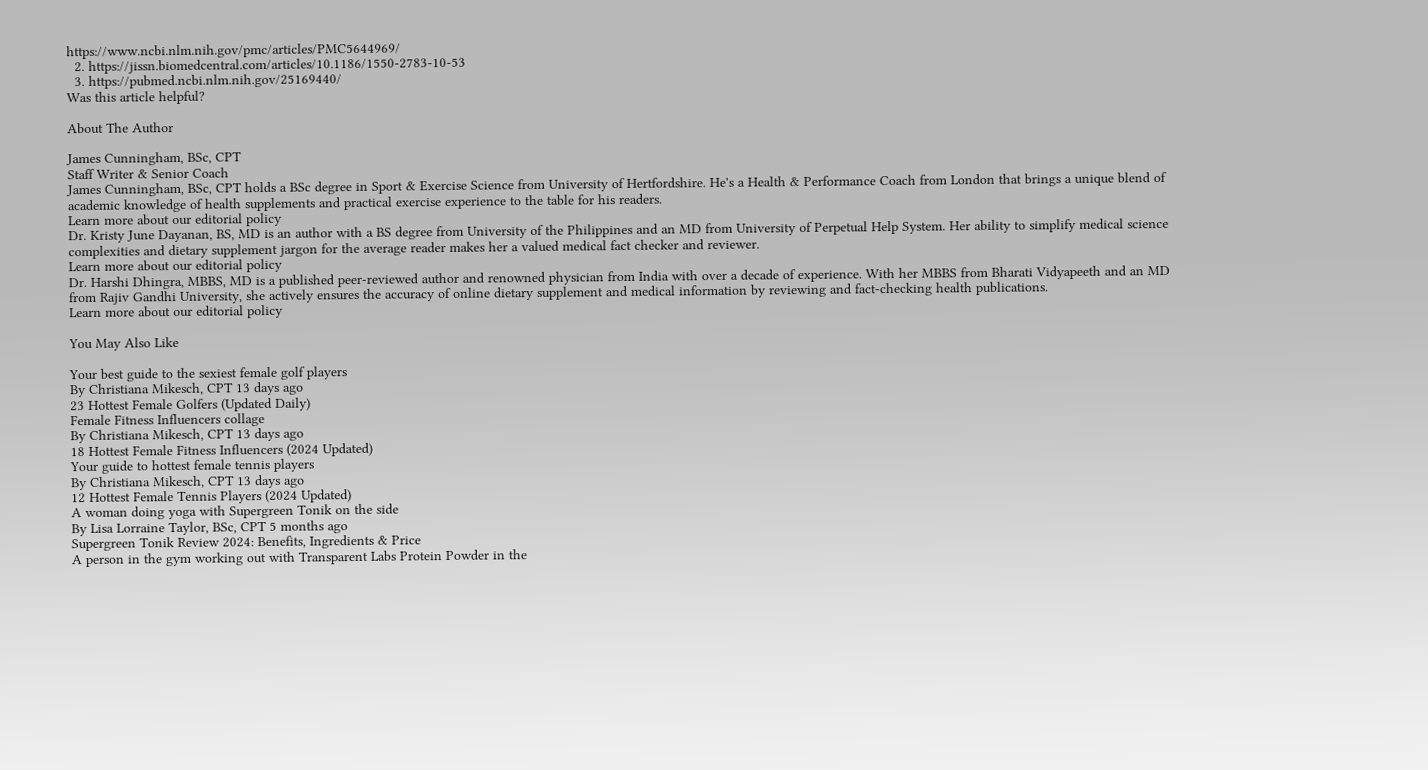https://www.ncbi.nlm.nih.gov/pmc/articles/PMC5644969/
  2. https://jissn.biomedcentral.com/articles/10.1186/1550-2783-10-53
  3. https://pubmed.ncbi.nlm.nih.gov/25169440/
Was this article helpful?

About The Author

James Cunningham, BSc, CPT
Staff Writer & Senior Coach
James Cunningham, BSc, CPT holds a BSc degree in Sport & Exercise Science from University of Hertfordshire. He's a Health & Performance Coach from London that brings a unique blend of academic knowledge of health supplements and practical exercise experience to the table for his readers.
Learn more about our editorial policy
Dr. Kristy June Dayanan, BS, MD is an author with a BS degree from University of the Philippines and an MD from University of Perpetual Help System. Her ability to simplify medical science complexities and dietary supplement jargon for the average reader makes her a valued medical fact checker and reviewer.
Learn more about our editorial policy
Dr. Harshi Dhingra, MBBS, MD is a published peer-reviewed author and renowned physician from India with over a decade of experience. With her MBBS from Bharati Vidyapeeth and an MD from Rajiv Gandhi University, she actively ensures the accuracy of online dietary supplement and medical information by reviewing and fact-checking health publications.
Learn more about our editorial policy

You May Also Like

Your best guide to the sexiest female golf players
By Christiana Mikesch, CPT 13 days ago
23 Hottest Female Golfers (Updated Daily)
Female Fitness Influencers collage
By Christiana Mikesch, CPT 13 days ago
18 Hottest Female Fitness Influencers (2024 Updated)
Your guide to hottest female tennis players
By Christiana Mikesch, CPT 13 days ago
12 Hottest Female Tennis Players (2024 Updated)
A woman doing yoga with Supergreen Tonik on the side
By Lisa Lorraine Taylor, BSc, CPT 5 months ago
Supergreen Tonik Review 2024: Benefits, Ingredients & Price
A person in the gym working out with Transparent Labs Protein Powder in the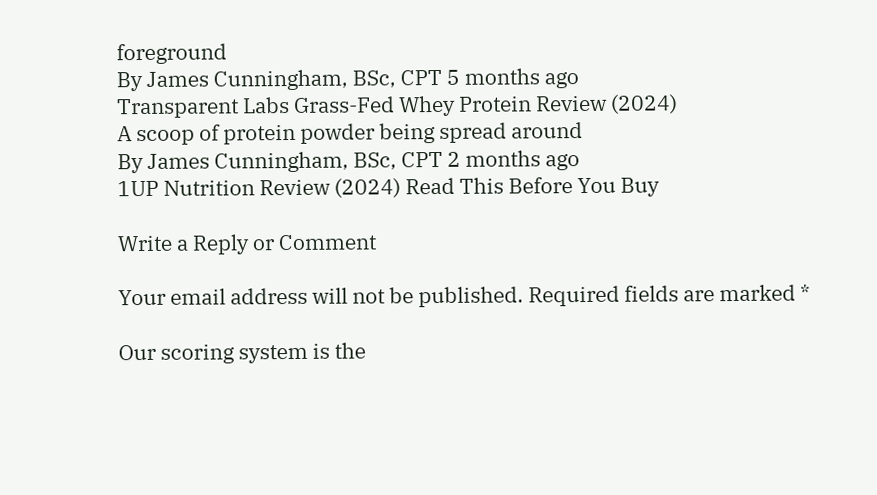foreground
By James Cunningham, BSc, CPT 5 months ago
Transparent Labs Grass-Fed Whey Protein Review (2024)
A scoop of protein powder being spread around
By James Cunningham, BSc, CPT 2 months ago
1UP Nutrition Review (2024) Read This Before You Buy

Write a Reply or Comment

Your email address will not be published. Required fields are marked *

Our scoring system is the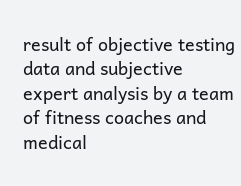result of objective testing data and subjective expert analysis by a team of fitness coaches and medical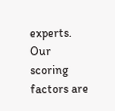experts. Our scoring factors are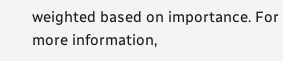weighted based on importance. For more information,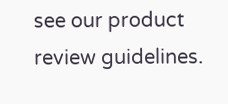see our product review guidelines.